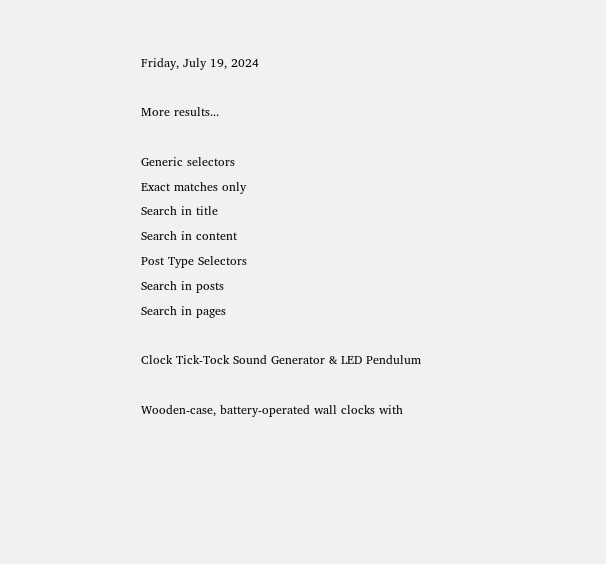Friday, July 19, 2024

More results...

Generic selectors
Exact matches only
Search in title
Search in content
Post Type Selectors
Search in posts
Search in pages

Clock Tick-Tock Sound Generator & LED Pendulum

Wooden-case, battery-operated wall clocks with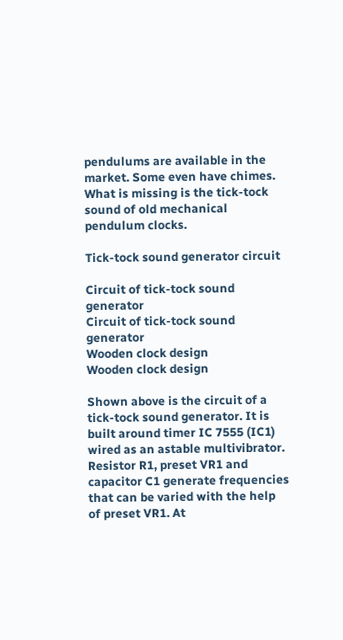pendulums are available in the market. Some even have chimes. What is missing is the tick-tock sound of old mechanical pendulum clocks.

Tick-tock sound generator circuit

Circuit of tick-tock sound generator
Circuit of tick-tock sound generator
Wooden clock design
Wooden clock design

Shown above is the circuit of a tick-tock sound generator. It is built around timer IC 7555 (IC1) wired as an astable multivibrator. Resistor R1, preset VR1 and capacitor C1 generate frequencies that can be varied with the help of preset VR1. At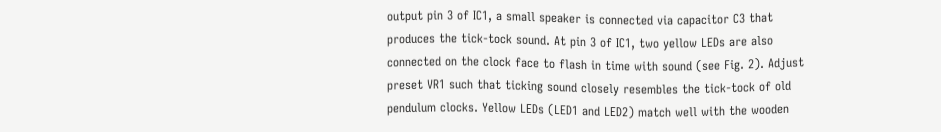output pin 3 of IC1, a small speaker is connected via capacitor C3 that produces the tick-tock sound. At pin 3 of IC1, two yellow LEDs are also connected on the clock face to flash in time with sound (see Fig. 2). Adjust preset VR1 such that ticking sound closely resembles the tick-tock of old pendulum clocks. Yellow LEDs (LED1 and LED2) match well with the wooden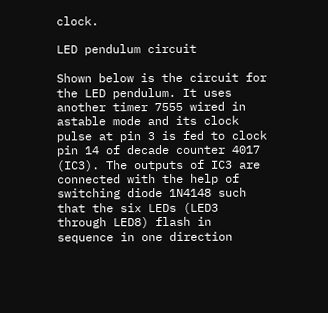clock.

LED pendulum circuit

Shown below is the circuit for the LED pendulum. It uses another timer 7555 wired in astable mode and its clock pulse at pin 3 is fed to clock pin 14 of decade counter 4017 (IC3). The outputs of IC3 are connected with the help of switching diode 1N4148 such that the six LEDs (LED3 through LED8) flash in sequence in one direction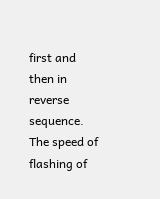first and then in reverse sequence. The speed of flashing of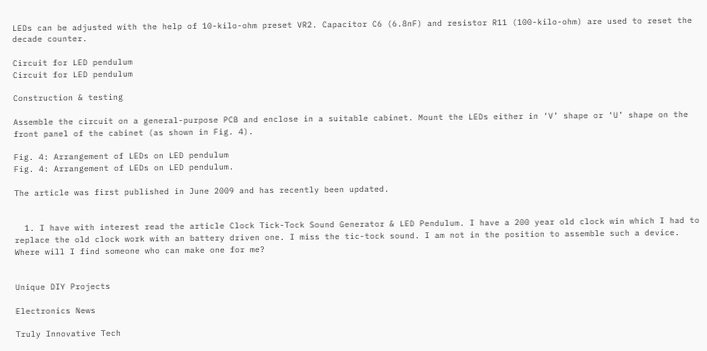LEDs can be adjusted with the help of 10-kilo-ohm preset VR2. Capacitor C6 (6.8nF) and resistor R11 (100-kilo-ohm) are used to reset the decade counter.

Circuit for LED pendulum
Circuit for LED pendulum

Construction & testing

Assemble the circuit on a general-purpose PCB and enclose in a suitable cabinet. Mount the LEDs either in ‘V’ shape or ‘U’ shape on the front panel of the cabinet (as shown in Fig. 4).

Fig. 4: Arrangement of LEDs on LED pendulum
Fig. 4: Arrangement of LEDs on LED pendulum.

The article was first published in June 2009 and has recently been updated.


  1. I have with interest read the article Clock Tick-Tock Sound Generator & LED Pendulum. I have a 200 year old clock win which I had to replace the old clock work with an battery driven one. I miss the tic-tock sound. I am not in the position to assemble such a device. Where will I find someone who can make one for me?


Unique DIY Projects

Electronics News

Truly Innovative Tech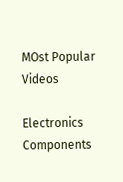MOst Popular Videos

Electronics Components